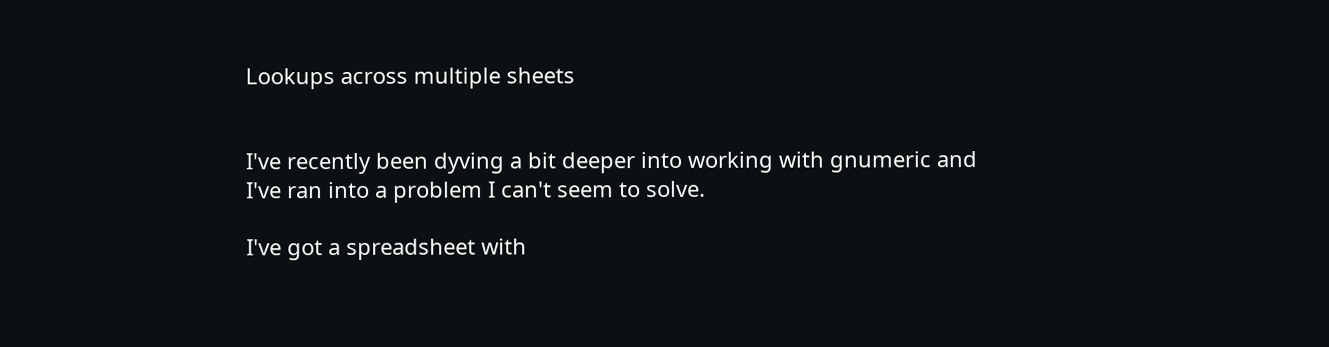Lookups across multiple sheets


I've recently been dyving a bit deeper into working with gnumeric and
I've ran into a problem I can't seem to solve.

I've got a spreadsheet with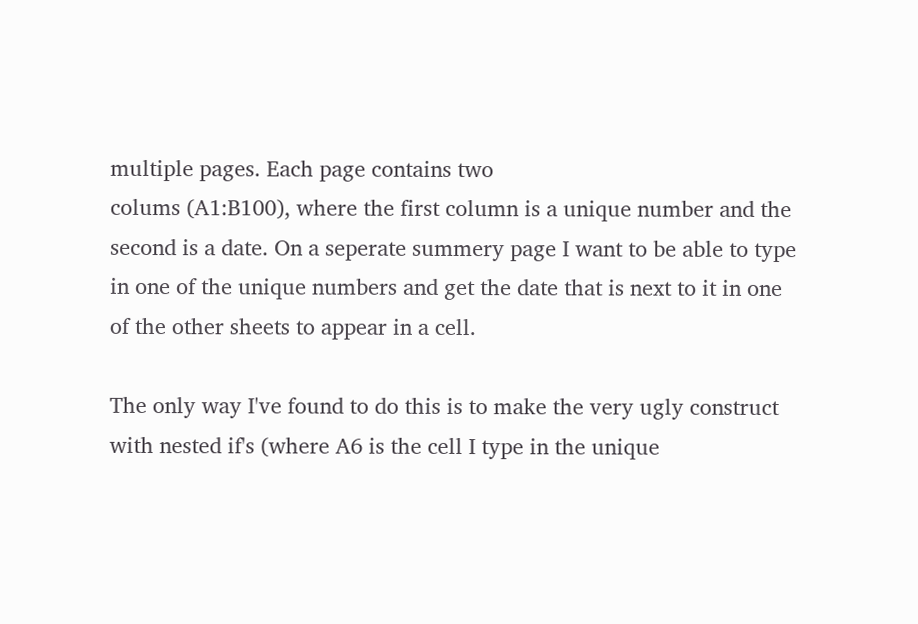multiple pages. Each page contains two
colums (A1:B100), where the first column is a unique number and the
second is a date. On a seperate summery page I want to be able to type
in one of the unique numbers and get the date that is next to it in one
of the other sheets to appear in a cell.

The only way I've found to do this is to make the very ugly construct
with nested if's (where A6 is the cell I type in the unique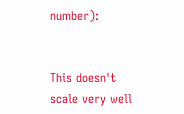number):


This doesn't scale very well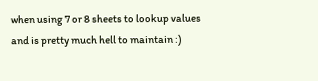when using 7 or 8 sheets to lookup values
and is pretty much hell to maintain :)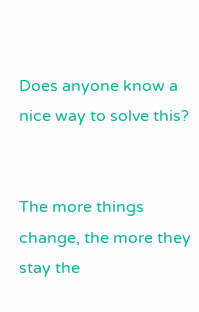Does anyone know a nice way to solve this?


The more things change, the more they stay the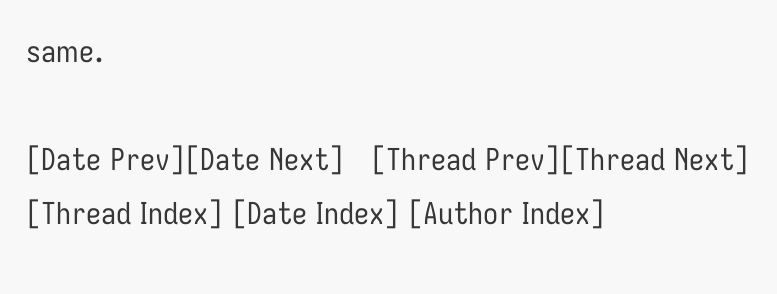same.

[Date Prev][Date Next]   [Thread Prev][Thread Next]   [Thread Index] [Date Index] [Author Index]